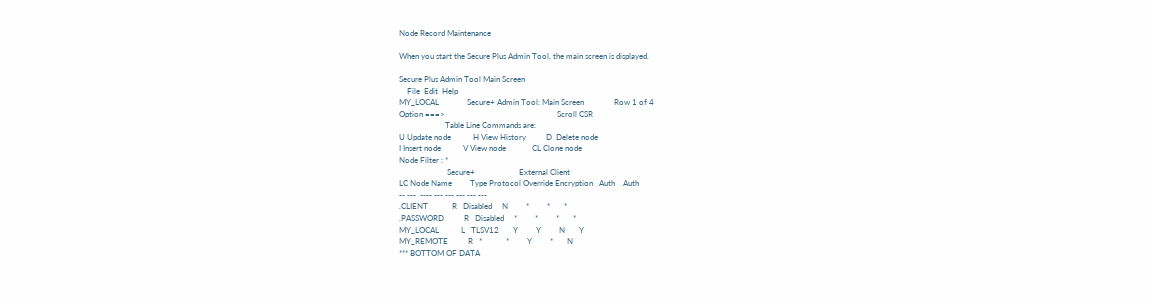Node Record Maintenance

When you start the Secure Plus Admin Tool, the main screen is displayed.

Secure Plus Admin Tool Main Screen
    File  Edit  Help
MY_LOCAL              Secure+ Admin Tool: Main Screen               Row 1 of 4
Option ===>                                                        Scroll CSR
                       Table Line Commands are:
U Update node           H View History          D  Delete node
I Insert node           V View node             CL Clone node
Node Filter : *
                        Secure+                      External Client
LC Node Name         Type Protocol Override Encryption   Auth    Auth
-- ---  ---- --- --- --- --- ---
.CLIENT            R   Disabled     N         *         *       *
.PASSWORD          R   Disabled     *         *         *       *
MY_LOCAL           L   TLSV12       Y         Y         N       Y
MY_REMOTE          R   *            *         Y         *       N
*** BOTTOM OF DATA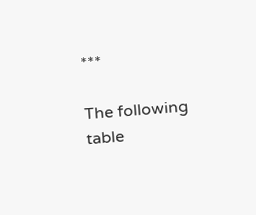***

The following table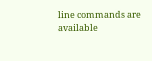line commands are available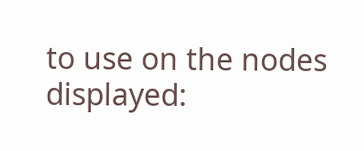to use on the nodes displayed: